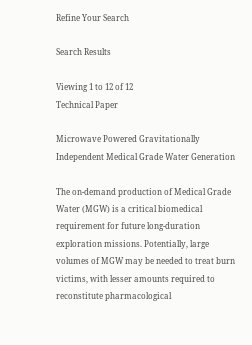Refine Your Search

Search Results

Viewing 1 to 12 of 12
Technical Paper

Microwave Powered Gravitationally Independent Medical Grade Water Generation

The on-demand production of Medical Grade Water (MGW) is a critical biomedical requirement for future long-duration exploration missions. Potentially, large volumes of MGW may be needed to treat burn victims, with lesser amounts required to reconstitute pharmacological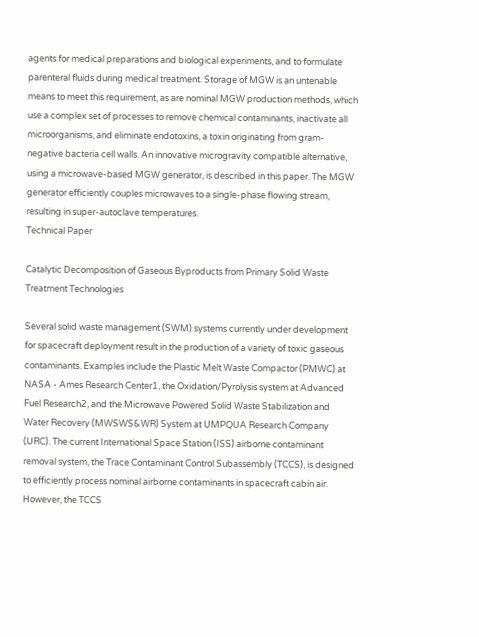agents for medical preparations and biological experiments, and to formulate parenteral fluids during medical treatment. Storage of MGW is an untenable means to meet this requirement, as are nominal MGW production methods, which use a complex set of processes to remove chemical contaminants, inactivate all microorganisms, and eliminate endotoxins, a toxin originating from gram-negative bacteria cell walls. An innovative microgravity compatible alternative, using a microwave-based MGW generator, is described in this paper. The MGW generator efficiently couples microwaves to a single-phase flowing stream, resulting in super-autoclave temperatures.
Technical Paper

Catalytic Decomposition of Gaseous Byproducts from Primary Solid Waste Treatment Technologies

Several solid waste management (SWM) systems currently under development for spacecraft deployment result in the production of a variety of toxic gaseous contaminants. Examples include the Plastic Melt Waste Compactor (PMWC) at NASA - Ames Research Center1, the Oxidation/Pyrolysis system at Advanced Fuel Research2, and the Microwave Powered Solid Waste Stabilization and Water Recovery (MWSWS&WR) System at UMPQUA Research Company (URC). The current International Space Station (ISS) airborne contaminant removal system, the Trace Contaminant Control Subassembly (TCCS), is designed to efficiently process nominal airborne contaminants in spacecraft cabin air. However, the TCCS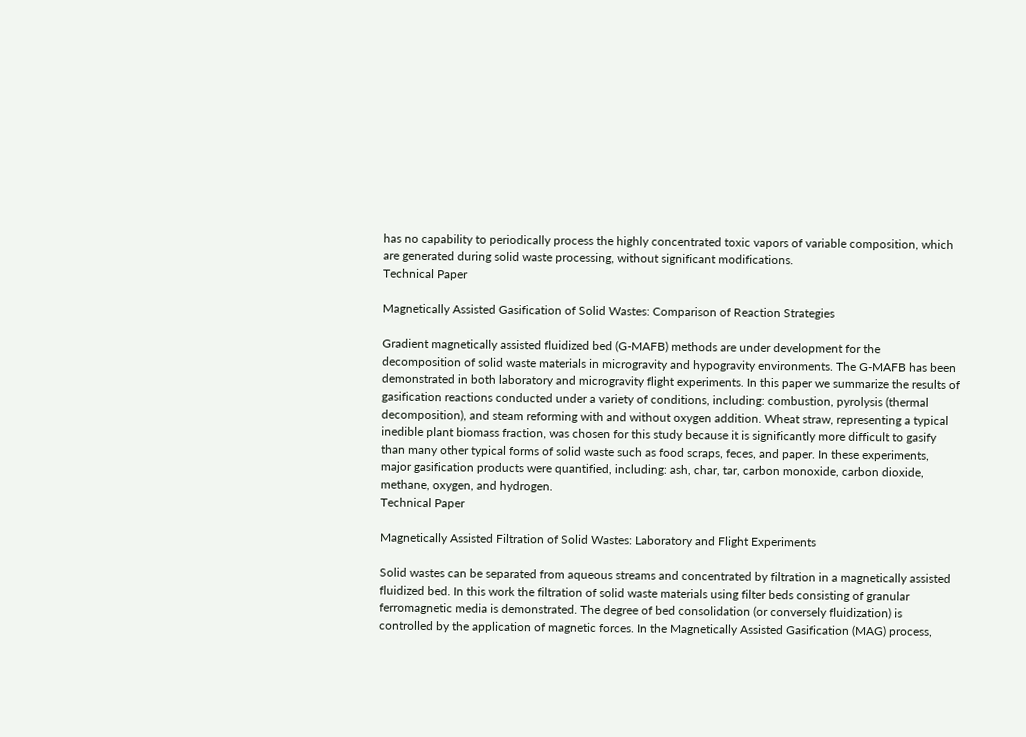has no capability to periodically process the highly concentrated toxic vapors of variable composition, which are generated during solid waste processing, without significant modifications.
Technical Paper

Magnetically Assisted Gasification of Solid Wastes: Comparison of Reaction Strategies

Gradient magnetically assisted fluidized bed (G-MAFB) methods are under development for the decomposition of solid waste materials in microgravity and hypogravity environments. The G-MAFB has been demonstrated in both laboratory and microgravity flight experiments. In this paper we summarize the results of gasification reactions conducted under a variety of conditions, including: combustion, pyrolysis (thermal decomposition), and steam reforming with and without oxygen addition. Wheat straw, representing a typical inedible plant biomass fraction, was chosen for this study because it is significantly more difficult to gasify than many other typical forms of solid waste such as food scraps, feces, and paper. In these experiments, major gasification products were quantified, including: ash, char, tar, carbon monoxide, carbon dioxide, methane, oxygen, and hydrogen.
Technical Paper

Magnetically Assisted Filtration of Solid Wastes: Laboratory and Flight Experiments

Solid wastes can be separated from aqueous streams and concentrated by filtration in a magnetically assisted fluidized bed. In this work the filtration of solid waste materials using filter beds consisting of granular ferromagnetic media is demonstrated. The degree of bed consolidation (or conversely fluidization) is controlled by the application of magnetic forces. In the Magnetically Assisted Gasification (MAG) process,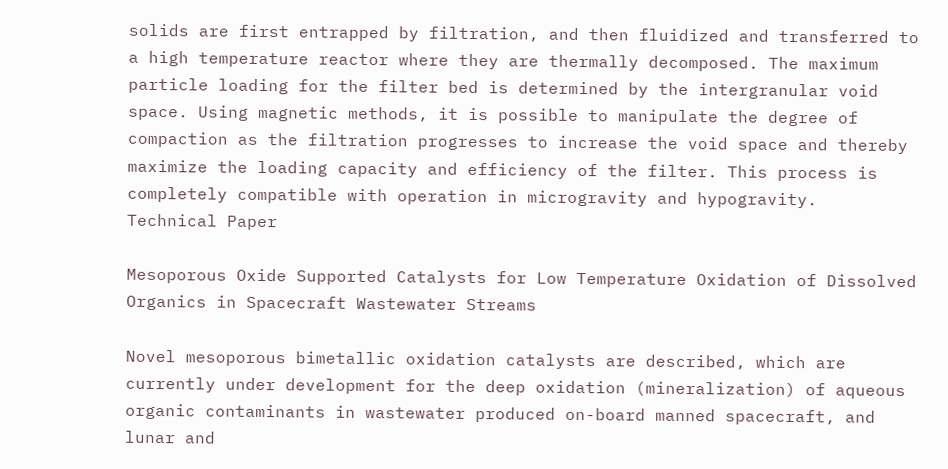solids are first entrapped by filtration, and then fluidized and transferred to a high temperature reactor where they are thermally decomposed. The maximum particle loading for the filter bed is determined by the intergranular void space. Using magnetic methods, it is possible to manipulate the degree of compaction as the filtration progresses to increase the void space and thereby maximize the loading capacity and efficiency of the filter. This process is completely compatible with operation in microgravity and hypogravity.
Technical Paper

Mesoporous Oxide Supported Catalysts for Low Temperature Oxidation of Dissolved Organics in Spacecraft Wastewater Streams

Novel mesoporous bimetallic oxidation catalysts are described, which are currently under development for the deep oxidation (mineralization) of aqueous organic contaminants in wastewater produced on-board manned spacecraft, and lunar and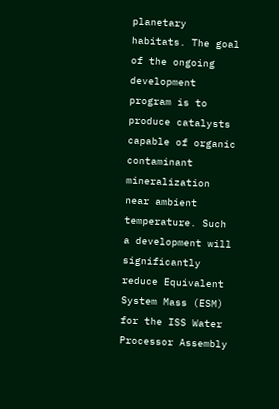planetary habitats. The goal of the ongoing development program is to produce catalysts capable of organic contaminant mineralization near ambient temperature. Such a development will significantly reduce Equivalent System Mass (ESM) for the ISS Water Processor Assembly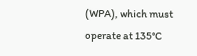(WPA), which must operate at 135°C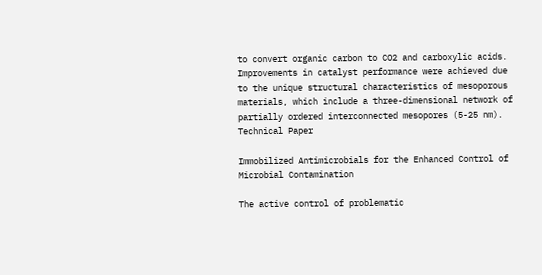to convert organic carbon to CO2 and carboxylic acids. Improvements in catalyst performance were achieved due to the unique structural characteristics of mesoporous materials, which include a three-dimensional network of partially ordered interconnected mesopores (5-25 nm).
Technical Paper

Immobilized Antimicrobials for the Enhanced Control of Microbial Contamination

The active control of problematic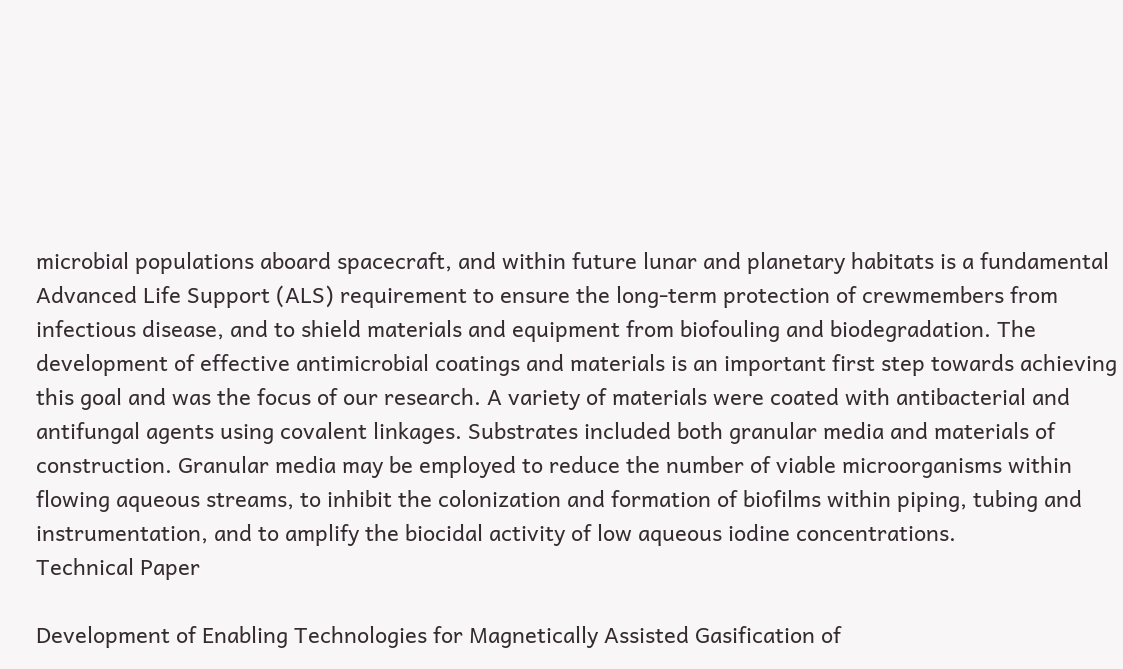microbial populations aboard spacecraft, and within future lunar and planetary habitats is a fundamental Advanced Life Support (ALS) requirement to ensure the long-term protection of crewmembers from infectious disease, and to shield materials and equipment from biofouling and biodegradation. The development of effective antimicrobial coatings and materials is an important first step towards achieving this goal and was the focus of our research. A variety of materials were coated with antibacterial and antifungal agents using covalent linkages. Substrates included both granular media and materials of construction. Granular media may be employed to reduce the number of viable microorganisms within flowing aqueous streams, to inhibit the colonization and formation of biofilms within piping, tubing and instrumentation, and to amplify the biocidal activity of low aqueous iodine concentrations.
Technical Paper

Development of Enabling Technologies for Magnetically Assisted Gasification of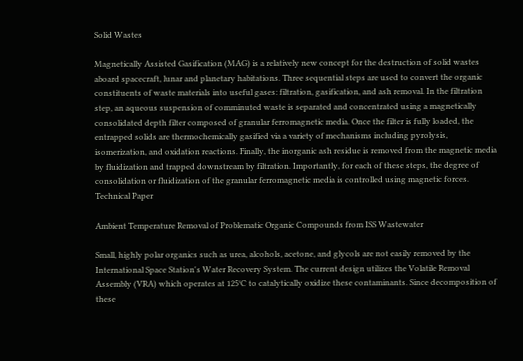Solid Wastes

Magnetically Assisted Gasification (MAG) is a relatively new concept for the destruction of solid wastes aboard spacecraft, lunar and planetary habitations. Three sequential steps are used to convert the organic constituents of waste materials into useful gases: filtration, gasification, and ash removal. In the filtration step, an aqueous suspension of comminuted waste is separated and concentrated using a magnetically consolidated depth filter composed of granular ferromagnetic media. Once the filter is fully loaded, the entrapped solids are thermochemically gasified via a variety of mechanisms including pyrolysis, isomerization, and oxidation reactions. Finally, the inorganic ash residue is removed from the magnetic media by fluidization and trapped downstream by filtration. Importantly, for each of these steps, the degree of consolidation or fluidization of the granular ferromagnetic media is controlled using magnetic forces.
Technical Paper

Ambient Temperature Removal of Problematic Organic Compounds from ISS Wastewater

Small, highly polar organics such as urea, alcohols, acetone, and glycols are not easily removed by the International Space Station's Water Recovery System. The current design utilizes the Volatile Removal Assembly (VRA) which operates at 125°C to catalytically oxidize these contaminants. Since decomposition of these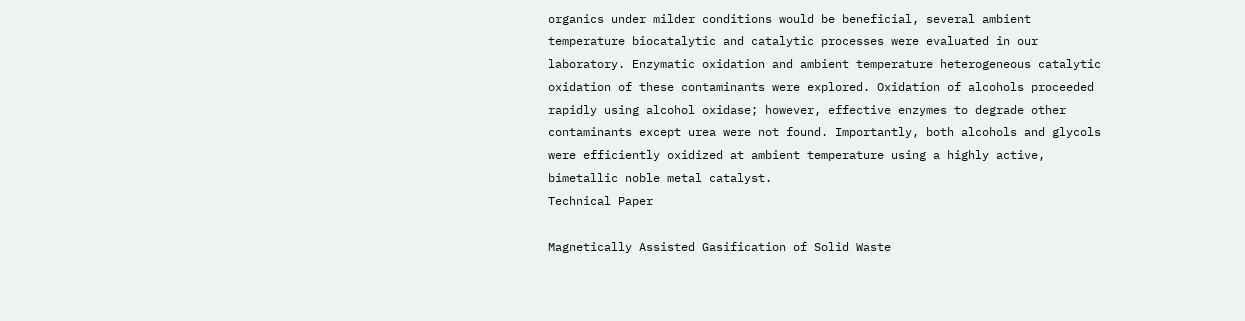organics under milder conditions would be beneficial, several ambient temperature biocatalytic and catalytic processes were evaluated in our laboratory. Enzymatic oxidation and ambient temperature heterogeneous catalytic oxidation of these contaminants were explored. Oxidation of alcohols proceeded rapidly using alcohol oxidase; however, effective enzymes to degrade other contaminants except urea were not found. Importantly, both alcohols and glycols were efficiently oxidized at ambient temperature using a highly active, bimetallic noble metal catalyst.
Technical Paper

Magnetically Assisted Gasification of Solid Waste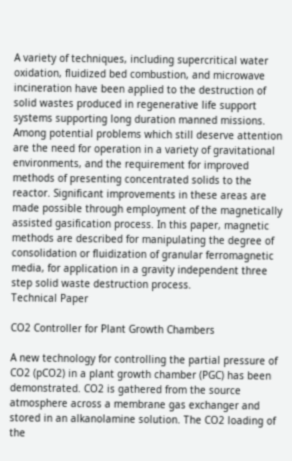A variety of techniques, including supercritical water oxidation, fluidized bed combustion, and microwave incineration have been applied to the destruction of solid wastes produced in regenerative life support systems supporting long duration manned missions. Among potential problems which still deserve attention are the need for operation in a variety of gravitational environments, and the requirement for improved methods of presenting concentrated solids to the reactor. Significant improvements in these areas are made possible through employment of the magnetically assisted gasification process. In this paper, magnetic methods are described for manipulating the degree of consolidation or fluidization of granular ferromagnetic media, for application in a gravity independent three step solid waste destruction process.
Technical Paper

CO2 Controller for Plant Growth Chambers

A new technology for controlling the partial pressure of CO2 (pCO2) in a plant growth chamber (PGC) has been demonstrated. CO2 is gathered from the source atmosphere across a membrane gas exchanger and stored in an alkanolamine solution. The CO2 loading of the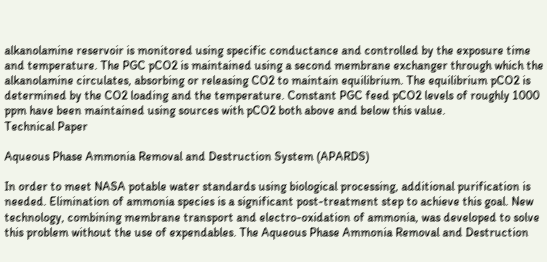alkanolamine reservoir is monitored using specific conductance and controlled by the exposure time and temperature. The PGC pCO2 is maintained using a second membrane exchanger through which the alkanolamine circulates, absorbing or releasing CO2 to maintain equilibrium. The equilibrium pCO2 is determined by the CO2 loading and the temperature. Constant PGC feed pCO2 levels of roughly 1000 ppm have been maintained using sources with pCO2 both above and below this value.
Technical Paper

Aqueous Phase Ammonia Removal and Destruction System (APARDS)

In order to meet NASA potable water standards using biological processing, additional purification is needed. Elimination of ammonia species is a significant post-treatment step to achieve this goal. New technology, combining membrane transport and electro-oxidation of ammonia, was developed to solve this problem without the use of expendables. The Aqueous Phase Ammonia Removal and Destruction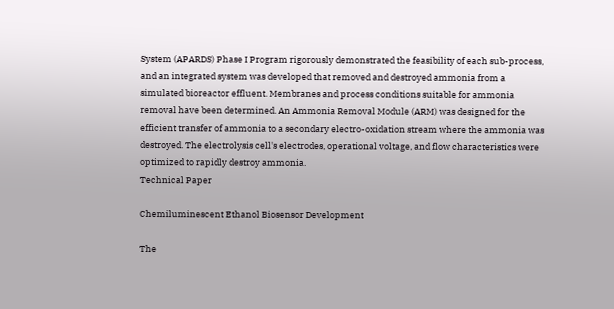System (APARDS) Phase I Program rigorously demonstrated the feasibility of each sub-process, and an integrated system was developed that removed and destroyed ammonia from a simulated bioreactor effluent. Membranes and process conditions suitable for ammonia removal have been determined. An Ammonia Removal Module (ARM) was designed for the efficient transfer of ammonia to a secondary electro-oxidation stream where the ammonia was destroyed. The electrolysis cell's electrodes, operational voltage, and flow characteristics were optimized to rapidly destroy ammonia.
Technical Paper

Chemiluminescent Ethanol Biosensor Development

The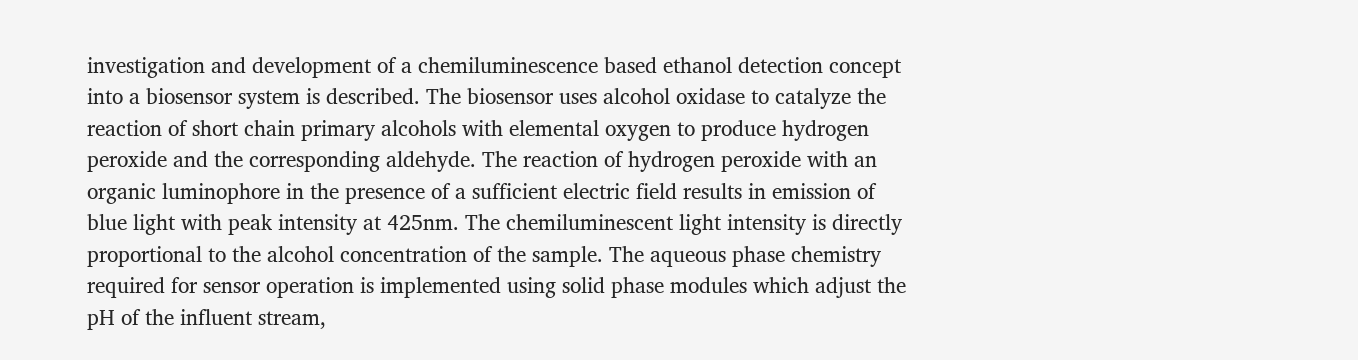investigation and development of a chemiluminescence based ethanol detection concept into a biosensor system is described. The biosensor uses alcohol oxidase to catalyze the reaction of short chain primary alcohols with elemental oxygen to produce hydrogen peroxide and the corresponding aldehyde. The reaction of hydrogen peroxide with an organic luminophore in the presence of a sufficient electric field results in emission of blue light with peak intensity at 425nm. The chemiluminescent light intensity is directly proportional to the alcohol concentration of the sample. The aqueous phase chemistry required for sensor operation is implemented using solid phase modules which adjust the pH of the influent stream,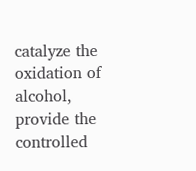catalyze the oxidation of alcohol, provide the controlled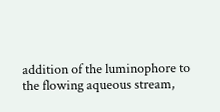addition of the luminophore to the flowing aqueous stream,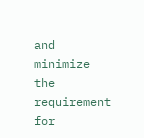and minimize the requirement for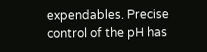expendables. Precise control of the pH has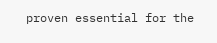proven essential for the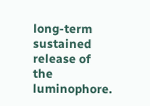long-term sustained release of the luminophore.